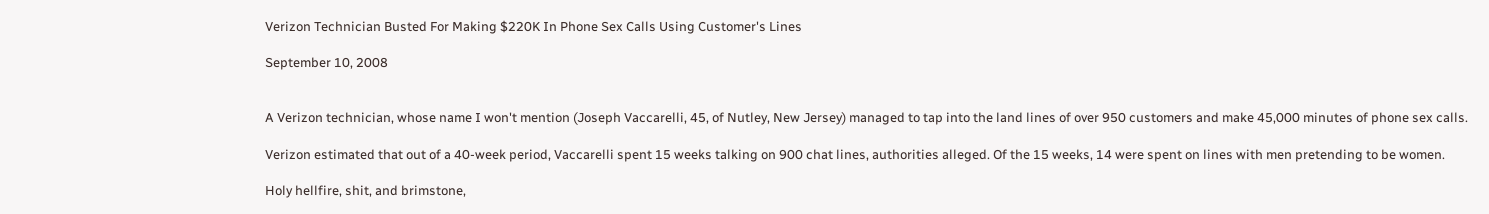Verizon Technician Busted For Making $220K In Phone Sex Calls Using Customer's Lines

September 10, 2008


A Verizon technician, whose name I won't mention (Joseph Vaccarelli, 45, of Nutley, New Jersey) managed to tap into the land lines of over 950 customers and make 45,000 minutes of phone sex calls.

Verizon estimated that out of a 40-week period, Vaccarelli spent 15 weeks talking on 900 chat lines, authorities alleged. Of the 15 weeks, 14 were spent on lines with men pretending to be women.

Holy hellfire, shit, and brimstone,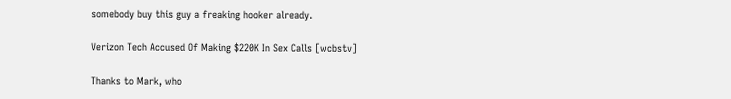somebody buy this guy a freaking hooker already.

Verizon Tech Accused Of Making $220K In Sex Calls [wcbstv]

Thanks to Mark, who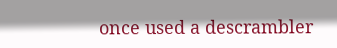once used a descrambler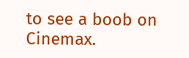to see a boob on Cinemax.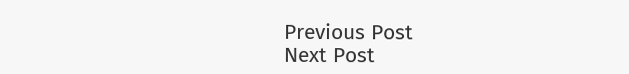Previous Post
Next Post